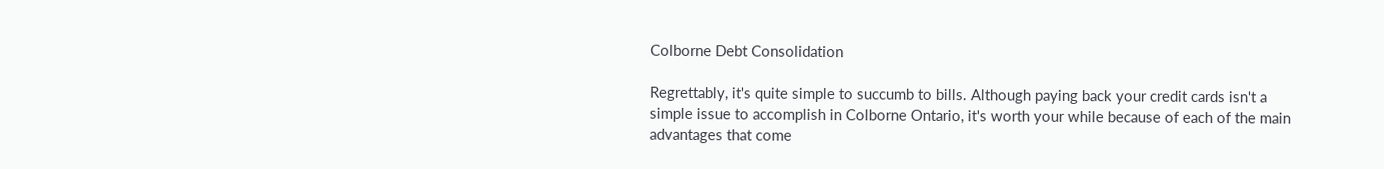Colborne Debt Consolidation

Regrettably, it's quite simple to succumb to bills. Although paying back your credit cards isn't a simple issue to accomplish in Colborne Ontario, it's worth your while because of each of the main advantages that come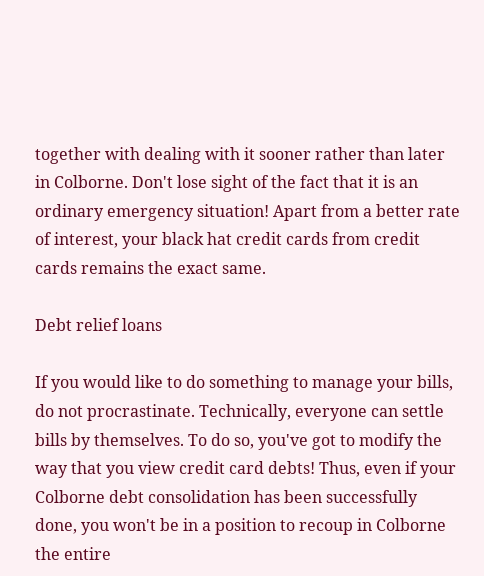together with dealing with it sooner rather than later in Colborne. Don't lose sight of the fact that it is an ordinary emergency situation! Apart from a better rate of interest, your black hat credit cards from credit cards remains the exact same.

Debt relief loans

If you would like to do something to manage your bills, do not procrastinate. Technically, everyone can settle bills by themselves. To do so, you've got to modify the way that you view credit card debts! Thus, even if your Colborne debt consolidation has been successfully done, you won't be in a position to recoup in Colborne the entire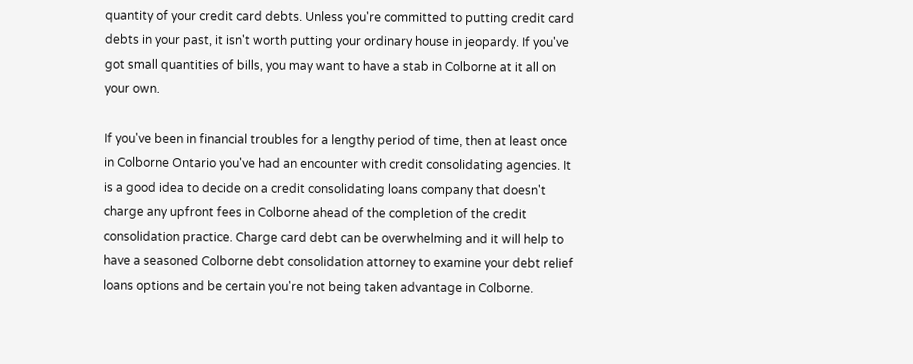quantity of your credit card debts. Unless you're committed to putting credit card debts in your past, it isn't worth putting your ordinary house in jeopardy. If you've got small quantities of bills, you may want to have a stab in Colborne at it all on your own.

If you've been in financial troubles for a lengthy period of time, then at least once in Colborne Ontario you've had an encounter with credit consolidating agencies. It is a good idea to decide on a credit consolidating loans company that doesn't charge any upfront fees in Colborne ahead of the completion of the credit consolidation practice. Charge card debt can be overwhelming and it will help to have a seasoned Colborne debt consolidation attorney to examine your debt relief loans options and be certain you're not being taken advantage in Colborne.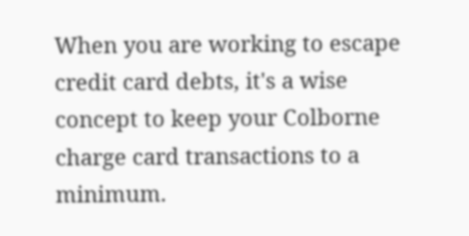When you are working to escape credit card debts, it's a wise concept to keep your Colborne charge card transactions to a minimum.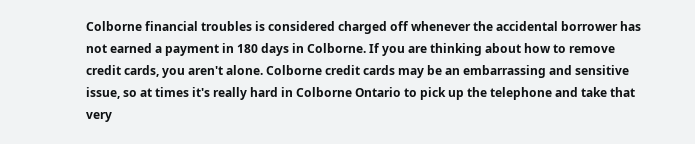Colborne financial troubles is considered charged off whenever the accidental borrower has not earned a payment in 180 days in Colborne. If you are thinking about how to remove credit cards, you aren't alone. Colborne credit cards may be an embarrassing and sensitive issue, so at times it's really hard in Colborne Ontario to pick up the telephone and take that very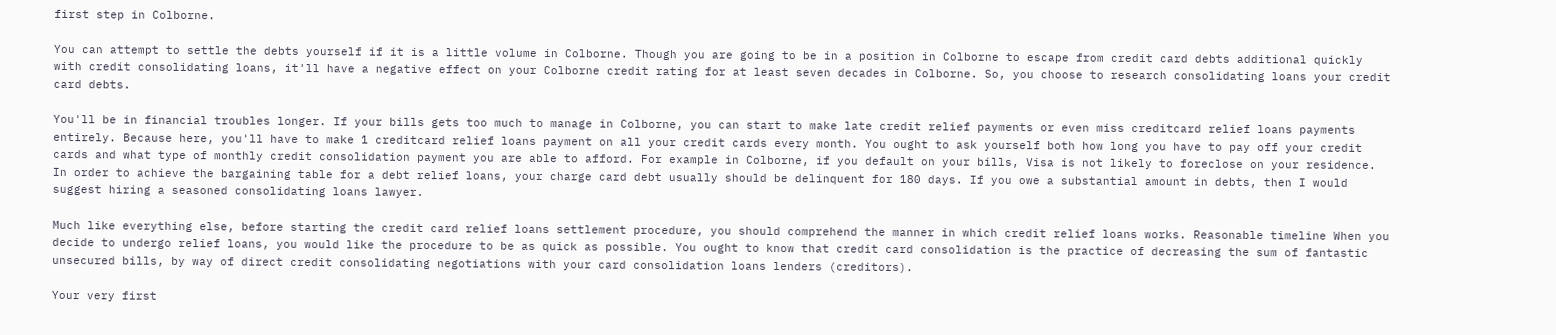first step in Colborne.

You can attempt to settle the debts yourself if it is a little volume in Colborne. Though you are going to be in a position in Colborne to escape from credit card debts additional quickly with credit consolidating loans, it'll have a negative effect on your Colborne credit rating for at least seven decades in Colborne. So, you choose to research consolidating loans your credit card debts.

You'll be in financial troubles longer. If your bills gets too much to manage in Colborne, you can start to make late credit relief payments or even miss creditcard relief loans payments entirely. Because here, you'll have to make 1 creditcard relief loans payment on all your credit cards every month. You ought to ask yourself both how long you have to pay off your credit cards and what type of monthly credit consolidation payment you are able to afford. For example in Colborne, if you default on your bills, Visa is not likely to foreclose on your residence. In order to achieve the bargaining table for a debt relief loans, your charge card debt usually should be delinquent for 180 days. If you owe a substantial amount in debts, then I would suggest hiring a seasoned consolidating loans lawyer.

Much like everything else, before starting the credit card relief loans settlement procedure, you should comprehend the manner in which credit relief loans works. Reasonable timeline When you decide to undergo relief loans, you would like the procedure to be as quick as possible. You ought to know that credit card consolidation is the practice of decreasing the sum of fantastic unsecured bills, by way of direct credit consolidating negotiations with your card consolidation loans lenders (creditors).

Your very first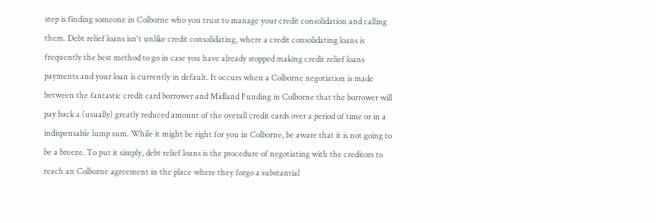step is finding someone in Colborne who you trust to manage your credit consolidation and calling them. Debt relief loans isn't unlike credit consolidating, where a credit consolidating loans is frequently the best method to go in case you have already stopped making credit relief loans payments and your loan is currently in default. It occurs when a Colborne negotiation is made between the fantastic credit card borrower and Midland Funding in Colborne that the borrower will pay back a (usually) greatly reduced amount of the overall credit cards over a period of time or in a indispensable lump sum. While it might be right for you in Colborne, be aware that it is not going to be a breeze. To put it simply, debt relief loans is the procedure of negotiating with the creditors to reach an Colborne agreement in the place where they forgo a substantial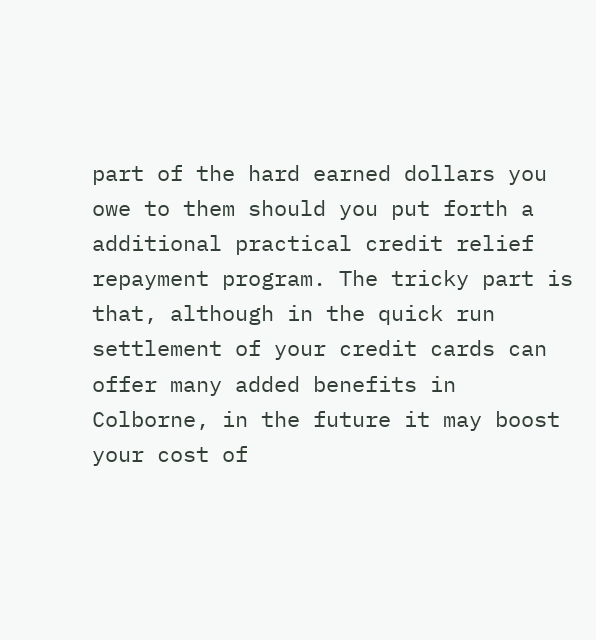part of the hard earned dollars you owe to them should you put forth a additional practical credit relief repayment program. The tricky part is that, although in the quick run settlement of your credit cards can offer many added benefits in Colborne, in the future it may boost your cost of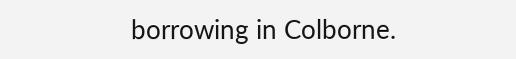borrowing in Colborne.